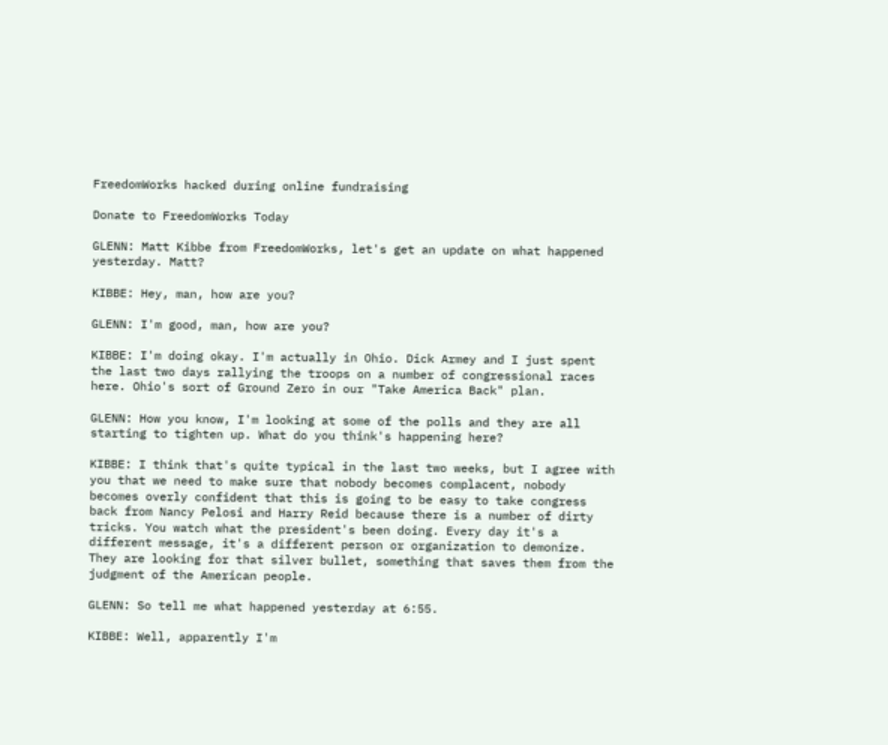FreedomWorks hacked during online fundraising

Donate to FreedomWorks Today

GLENN: Matt Kibbe from FreedomWorks, let's get an update on what happened yesterday. Matt?

KIBBE: Hey, man, how are you?

GLENN: I'm good, man, how are you?

KIBBE: I'm doing okay. I'm actually in Ohio. Dick Armey and I just spent the last two days rallying the troops on a number of congressional races here. Ohio's sort of Ground Zero in our "Take America Back" plan.

GLENN: How you know, I'm looking at some of the polls and they are all starting to tighten up. What do you think's happening here?

KIBBE: I think that's quite typical in the last two weeks, but I agree with you that we need to make sure that nobody becomes complacent, nobody becomes overly confident that this is going to be easy to take congress back from Nancy Pelosi and Harry Reid because there is a number of dirty tricks. You watch what the president's been doing. Every day it's a different message, it's a different person or organization to demonize. They are looking for that silver bullet, something that saves them from the judgment of the American people.

GLENN: So tell me what happened yesterday at 6:55.

KIBBE: Well, apparently I'm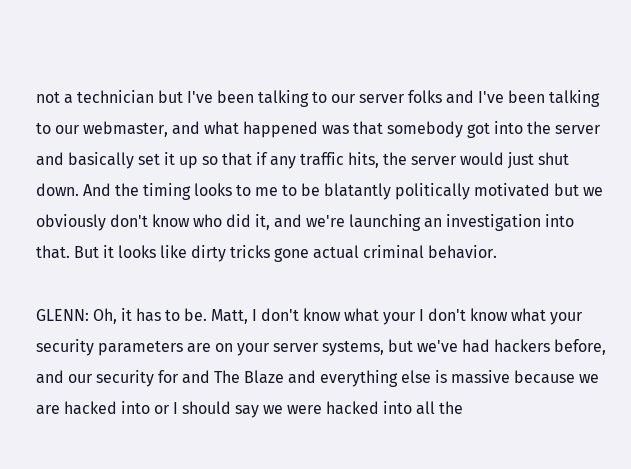not a technician but I've been talking to our server folks and I've been talking to our webmaster, and what happened was that somebody got into the server and basically set it up so that if any traffic hits, the server would just shut down. And the timing looks to me to be blatantly politically motivated but we obviously don't know who did it, and we're launching an investigation into that. But it looks like dirty tricks gone actual criminal behavior.

GLENN: Oh, it has to be. Matt, I don't know what your I don't know what your security parameters are on your server systems, but we've had hackers before, and our security for and The Blaze and everything else is massive because we are hacked into or I should say we were hacked into all the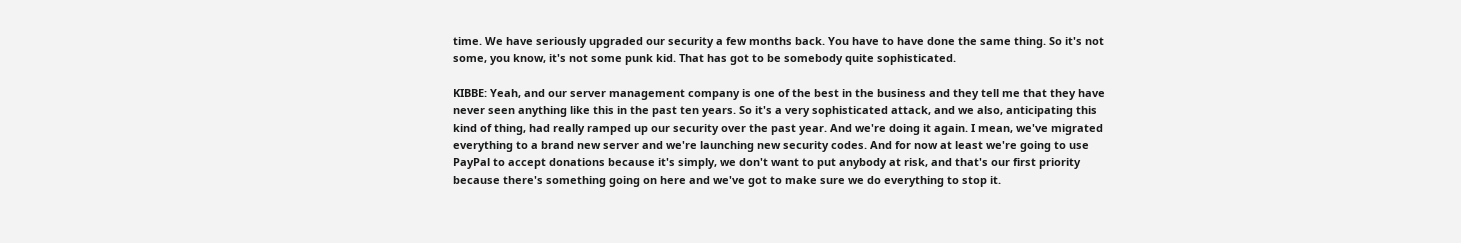time. We have seriously upgraded our security a few months back. You have to have done the same thing. So it's not some, you know, it's not some punk kid. That has got to be somebody quite sophisticated.

KIBBE: Yeah, and our server management company is one of the best in the business and they tell me that they have never seen anything like this in the past ten years. So it's a very sophisticated attack, and we also, anticipating this kind of thing, had really ramped up our security over the past year. And we're doing it again. I mean, we've migrated everything to a brand new server and we're launching new security codes. And for now at least we're going to use PayPal to accept donations because it's simply, we don't want to put anybody at risk, and that's our first priority because there's something going on here and we've got to make sure we do everything to stop it.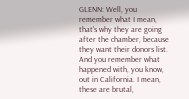GLENN: Well, you remember what I mean, that's why they are going after the chamber, because they want their donors list. And you remember what happened with, you know, out in California. I mean, these are brutal,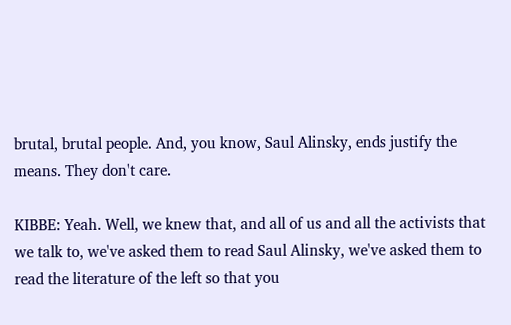brutal, brutal people. And, you know, Saul Alinsky, ends justify the means. They don't care.

KIBBE: Yeah. Well, we knew that, and all of us and all the activists that we talk to, we've asked them to read Saul Alinsky, we've asked them to read the literature of the left so that you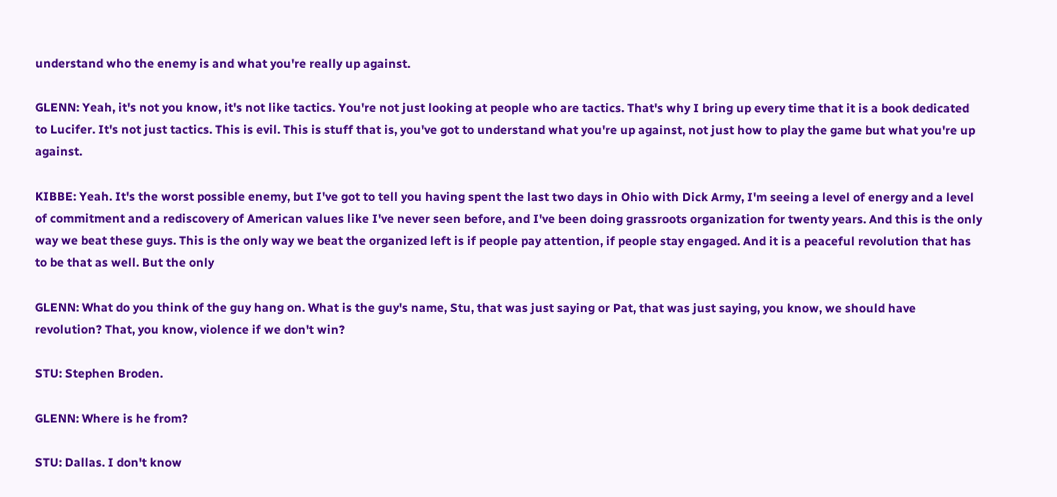understand who the enemy is and what you're really up against.

GLENN: Yeah, it's not you know, it's not like tactics. You're not just looking at people who are tactics. That's why I bring up every time that it is a book dedicated to Lucifer. It's not just tactics. This is evil. This is stuff that is, you've got to understand what you're up against, not just how to play the game but what you're up against.

KIBBE: Yeah. It's the worst possible enemy, but I've got to tell you having spent the last two days in Ohio with Dick Army, I'm seeing a level of energy and a level of commitment and a rediscovery of American values like I've never seen before, and I've been doing grassroots organization for twenty years. And this is the only way we beat these guys. This is the only way we beat the organized left is if people pay attention, if people stay engaged. And it is a peaceful revolution that has to be that as well. But the only

GLENN: What do you think of the guy hang on. What is the guy's name, Stu, that was just saying or Pat, that was just saying, you know, we should have revolution? That, you know, violence if we don't win?

STU: Stephen Broden.

GLENN: Where is he from?

STU: Dallas. I don't know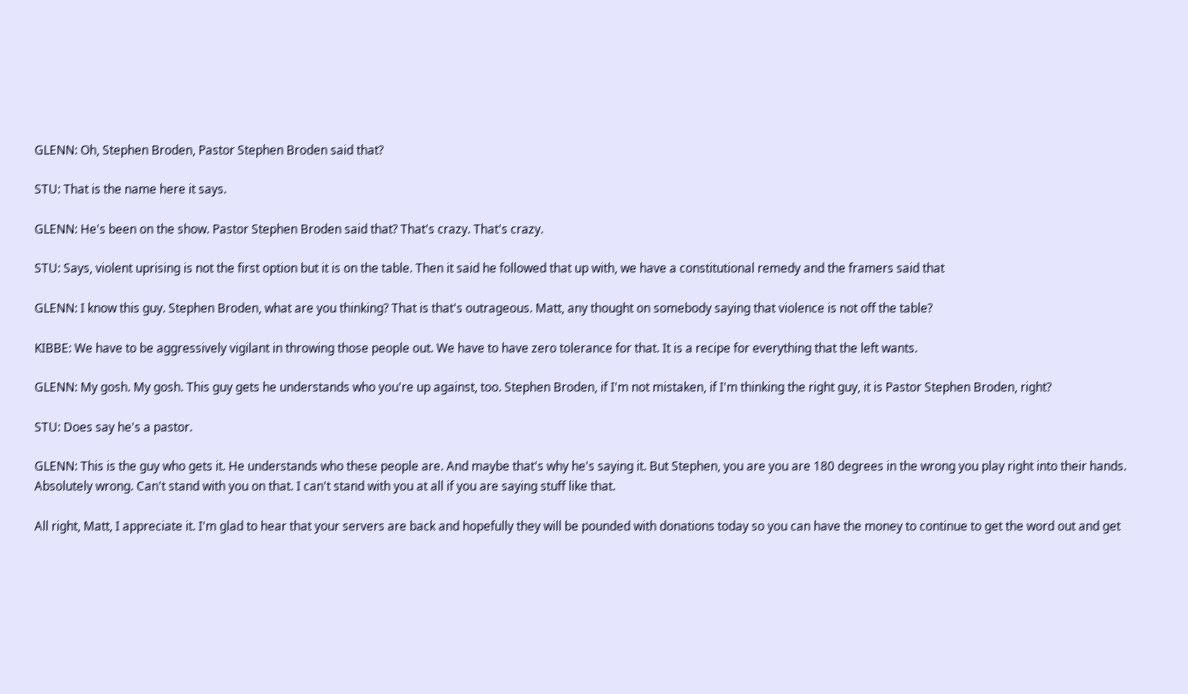GLENN: Oh, Stephen Broden, Pastor Stephen Broden said that?

STU: That is the name here it says.

GLENN: He's been on the show. Pastor Stephen Broden said that? That's crazy. That's crazy.

STU: Says, violent uprising is not the first option but it is on the table. Then it said he followed that up with, we have a constitutional remedy and the framers said that

GLENN: I know this guy. Stephen Broden, what are you thinking? That is that's outrageous. Matt, any thought on somebody saying that violence is not off the table?

KIBBE: We have to be aggressively vigilant in throwing those people out. We have to have zero tolerance for that. It is a recipe for everything that the left wants.

GLENN: My gosh. My gosh. This guy gets he understands who you're up against, too. Stephen Broden, if I'm not mistaken, if I'm thinking the right guy, it is Pastor Stephen Broden, right?

STU: Does say he's a pastor.

GLENN: This is the guy who gets it. He understands who these people are. And maybe that's why he's saying it. But Stephen, you are you are 180 degrees in the wrong you play right into their hands. Absolutely wrong. Can't stand with you on that. I can't stand with you at all if you are saying stuff like that.

All right, Matt, I appreciate it. I'm glad to hear that your servers are back and hopefully they will be pounded with donations today so you can have the money to continue to get the word out and get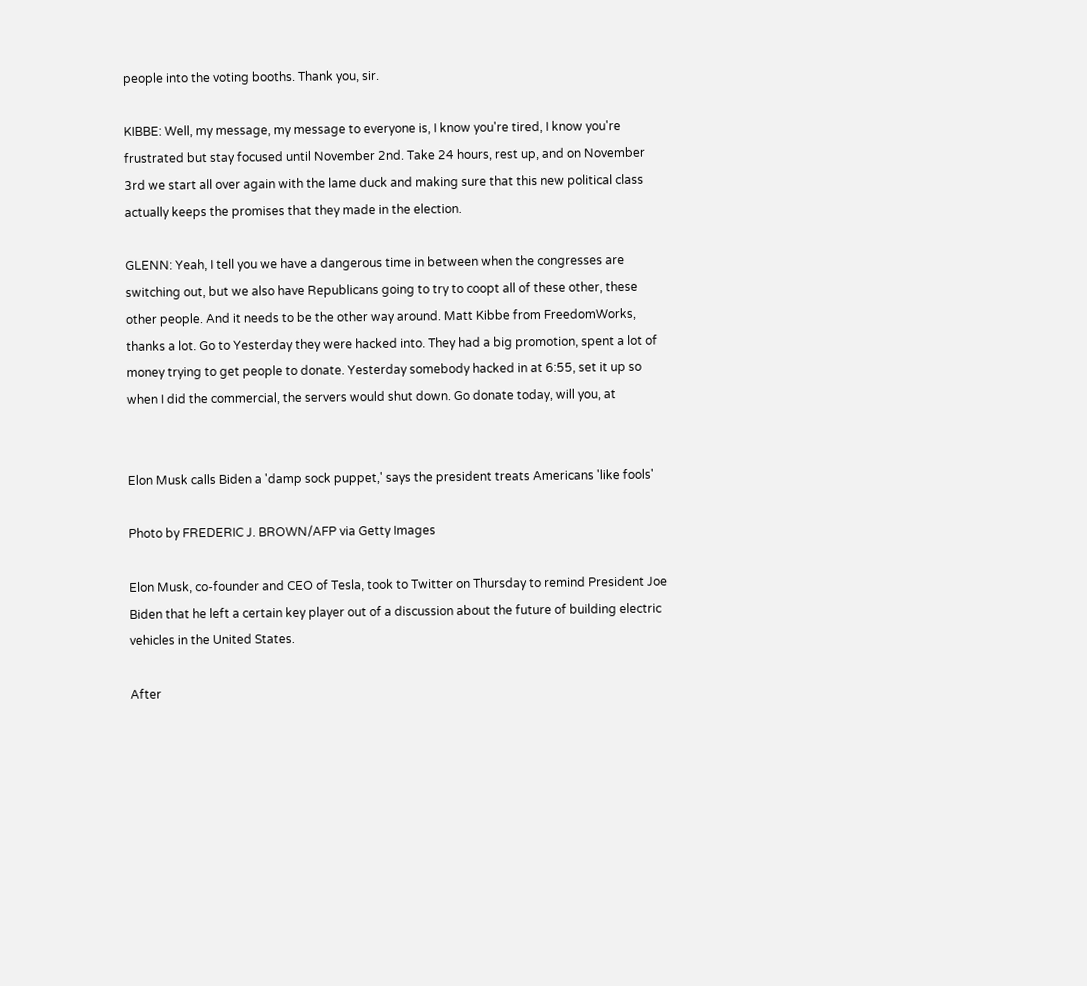people into the voting booths. Thank you, sir.

KIBBE: Well, my message, my message to everyone is, I know you're tired, I know you're frustrated but stay focused until November 2nd. Take 24 hours, rest up, and on November 3rd we start all over again with the lame duck and making sure that this new political class actually keeps the promises that they made in the election.

GLENN: Yeah, I tell you we have a dangerous time in between when the congresses are switching out, but we also have Republicans going to try to coopt all of these other, these other people. And it needs to be the other way around. Matt Kibbe from FreedomWorks, thanks a lot. Go to Yesterday they were hacked into. They had a big promotion, spent a lot of money trying to get people to donate. Yesterday somebody hacked in at 6:55, set it up so when I did the commercial, the servers would shut down. Go donate today, will you, at


Elon Musk calls Biden a 'damp sock puppet,' says the president treats Americans 'like fools'

Photo by FREDERIC J. BROWN/AFP via Getty Images

Elon Musk, co-founder and CEO of Tesla, took to Twitter on Thursday to remind President Joe Biden that he left a certain key player out of a discussion about the future of building electric vehicles in the United States.

After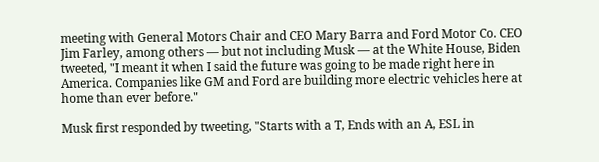meeting with General Motors Chair and CEO Mary Barra and Ford Motor Co. CEO Jim Farley, among others — but not including Musk — at the White House, Biden tweeted, "I meant it when I said the future was going to be made right here in America. Companies like GM and Ford are building more electric vehicles here at home than ever before."

Musk first responded by tweeting, "Starts with a T, Ends with an A, ESL in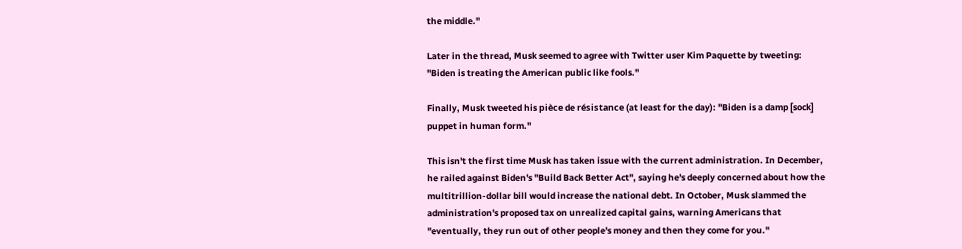the middle."

Later in the thread, Musk seemed to agree with Twitter user Kim Paquette by tweeting: "Biden is treating the American public like fools."

Finally, Musk tweeted his pièce de résistance (at least for the day): "Biden is a damp [sock] puppet in human form."

This isn't the first time Musk has taken issue with the current administration. In December, he railed against Biden's "Build Back Better Act", saying he's deeply concerned about how the multitrillion-dollar bill would increase the national debt. In October, Musk slammed the administration's proposed tax on unrealized capital gains, warning Americans that "eventually, they run out of other people's money and then they come for you."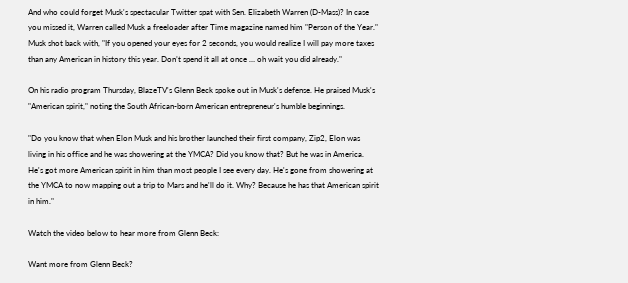And who could forget Musk's spectacular Twitter spat with Sen. Elizabeth Warren (D-Mass)? In case you missed it, Warren called Musk a freeloader after Time magazine named him "Person of the Year." Musk shot back with, "If you opened your eyes for 2 seconds, you would realize I will pay more taxes than any American in history this year. Don’t spend it all at once … oh wait you did already."

On his radio program Thursday, BlazeTV's Glenn Beck spoke out in Musk's defense. He praised Musk's "American spirit," noting the South African-born American entrepreneur's humble beginnings.

"Do you know that when Elon Musk and his brother launched their first company, Zip2, Elon was living in his office and he was showering at the YMCA? Did you know that? But he was in America. He's got more American spirit in him than most people I see every day. He's gone from showering at the YMCA to now mapping out a trip to Mars and he'll do it. Why? Because he has that American spirit in him."

Watch the video below to hear more from Glenn Beck:

Want more from Glenn Beck?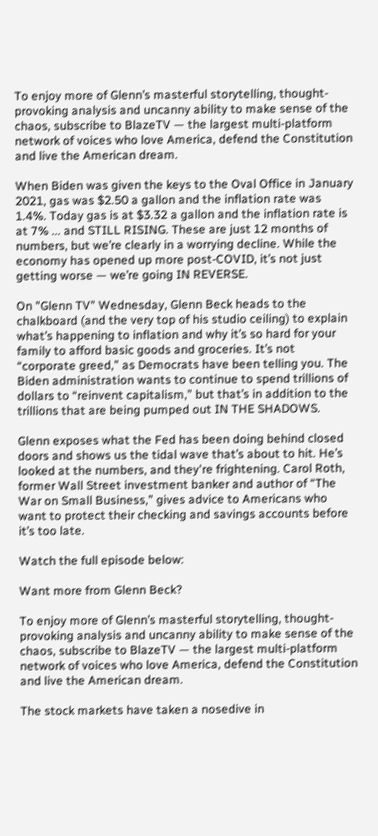To enjoy more of Glenn’s masterful storytelling, thought-provoking analysis and uncanny ability to make sense of the chaos, subscribe to BlazeTV — the largest multi-platform network of voices who love America, defend the Constitution and live the American dream.

When Biden was given the keys to the Oval Office in January 2021, gas was $2.50 a gallon and the inflation rate was 1.4%. Today gas is at $3.32 a gallon and the inflation rate is at 7% ... and STILL RISING. These are just 12 months of numbers, but we’re clearly in a worrying decline. While the economy has opened up more post-COVID, it’s not just getting worse — we’re going IN REVERSE.

On "Glenn TV" Wednesday, Glenn Beck heads to the chalkboard (and the very top of his studio ceiling) to explain what’s happening to inflation and why it’s so hard for your family to afford basic goods and groceries. It’s not “corporate greed,” as Democrats have been telling you. The Biden administration wants to continue to spend trillions of dollars to “reinvent capitalism,” but that’s in addition to the trillions that are being pumped out IN THE SHADOWS.

Glenn exposes what the Fed has been doing behind closed doors and shows us the tidal wave that’s about to hit. He’s looked at the numbers, and they're frightening. Carol Roth, former Wall Street investment banker and author of “The War on Small Business,” gives advice to Americans who want to protect their checking and savings accounts before it’s too late.

Watch the full episode below:

Want more from Glenn Beck?

To enjoy more of Glenn’s masterful storytelling, thought-provoking analysis and uncanny ability to make sense of the chaos, subscribe to BlazeTV — the largest multi-platform network of voices who love America, defend the Constitution and live the American dream.

The stock markets have taken a nosedive in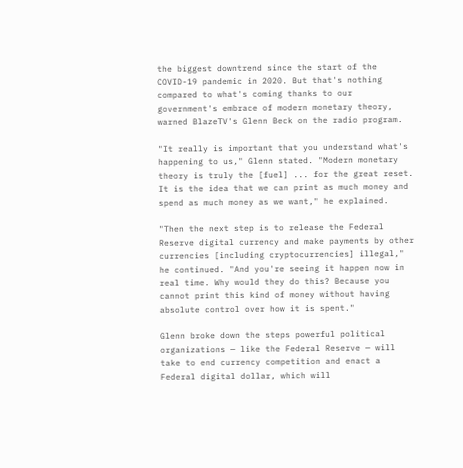the biggest downtrend since the start of the COVID-19 pandemic in 2020. But that's nothing compared to what's coming thanks to our government's embrace of modern monetary theory, warned BlazeTV's Glenn Beck on the radio program.

"It really is important that you understand what's happening to us," Glenn stated. "Modern monetary theory is truly the [fuel] ... for the great reset. It is the idea that we can print as much money and spend as much money as we want," he explained.

"Then the next step is to release the Federal Reserve digital currency and make payments by other currencies [including cryptocurrencies] illegal," he continued. "And you're seeing it happen now in real time. Why would they do this? Because you cannot print this kind of money without having absolute control over how it is spent."

Glenn broke down the steps powerful political organizations — like the Federal Reserve — will take to end currency competition and enact a Federal digital dollar, which will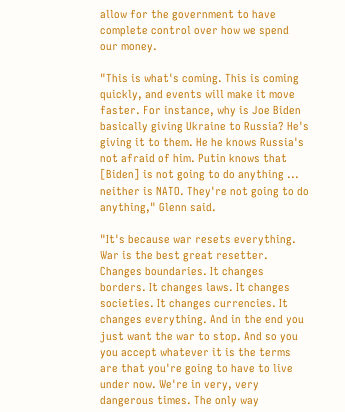allow for the government to have complete control over how we spend our money.

"This is what's coming. This is coming quickly, and events will make it move faster. For instance, why is Joe Biden basically giving Ukraine to Russia? He's giving it to them. He he knows Russia's not afraid of him. Putin knows that [Biden] is not going to do anything ... neither is NATO. They're not going to do anything," Glenn said.

"It's because war resets everything. War is the best great resetter. Changes boundaries. It changes borders. It changes laws. It changes societies. It changes currencies. It changes everything. And in the end you just want the war to stop. And so you you accept whatever it is the terms are that you're going to have to live under now. We're in very, very dangerous times. The only way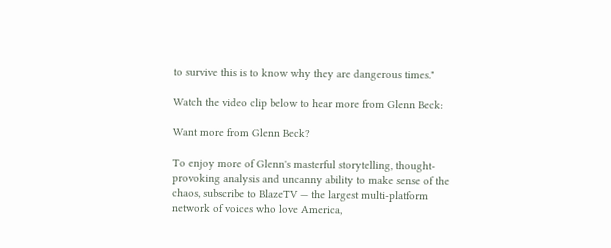to survive this is to know why they are dangerous times."

Watch the video clip below to hear more from Glenn Beck:

Want more from Glenn Beck?

To enjoy more of Glenn's masterful storytelling, thought-provoking analysis and uncanny ability to make sense of the chaos, subscribe to BlazeTV — the largest multi-platform network of voices who love America,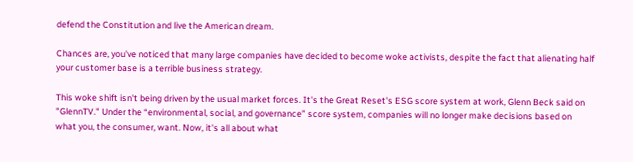defend the Constitution and live the American dream.

Chances are, you've noticed that many large companies have decided to become woke activists, despite the fact that alienating half your customer base is a terrible business strategy.

This woke shift isn't being driven by the usual market forces. It's the Great Reset's ESG score system at work, Glenn Beck said on "GlennTV." Under the “environmental, social, and governance” score system, companies will no longer make decisions based on what you, the consumer, want. Now, it's all about what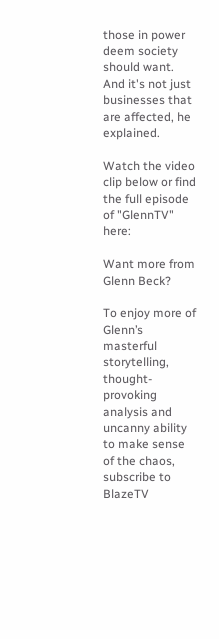those in power deem society should want. And it's not just businesses that are affected, he explained.

Watch the video clip below or find the full episode of "GlennTV" here:

Want more from Glenn Beck?

To enjoy more of Glenn’s masterful storytelling, thought-provoking analysis and uncanny ability to make sense of the chaos, subscribe to BlazeTV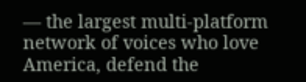— the largest multi-platform network of voices who love America, defend the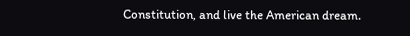Constitution, and live the American dream.